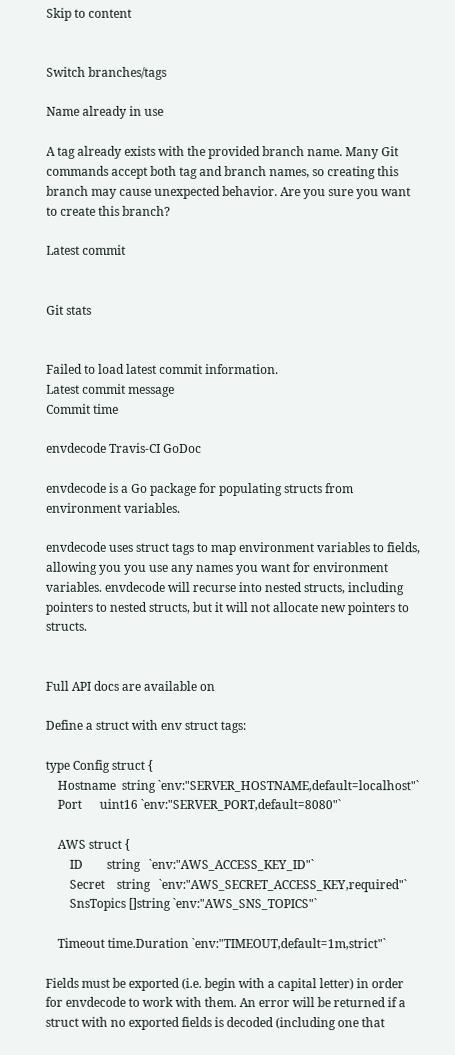Skip to content


Switch branches/tags

Name already in use

A tag already exists with the provided branch name. Many Git commands accept both tag and branch names, so creating this branch may cause unexpected behavior. Are you sure you want to create this branch?

Latest commit


Git stats


Failed to load latest commit information.
Latest commit message
Commit time

envdecode Travis-CI GoDoc

envdecode is a Go package for populating structs from environment variables.

envdecode uses struct tags to map environment variables to fields, allowing you you use any names you want for environment variables. envdecode will recurse into nested structs, including pointers to nested structs, but it will not allocate new pointers to structs.


Full API docs are available on

Define a struct with env struct tags:

type Config struct {
    Hostname  string `env:"SERVER_HOSTNAME,default=localhost"`
    Port      uint16 `env:"SERVER_PORT,default=8080"`

    AWS struct {
        ID        string   `env:"AWS_ACCESS_KEY_ID"`
        Secret    string   `env:"AWS_SECRET_ACCESS_KEY,required"`
        SnsTopics []string `env:"AWS_SNS_TOPICS"`

    Timeout time.Duration `env:"TIMEOUT,default=1m,strict"`

Fields must be exported (i.e. begin with a capital letter) in order for envdecode to work with them. An error will be returned if a struct with no exported fields is decoded (including one that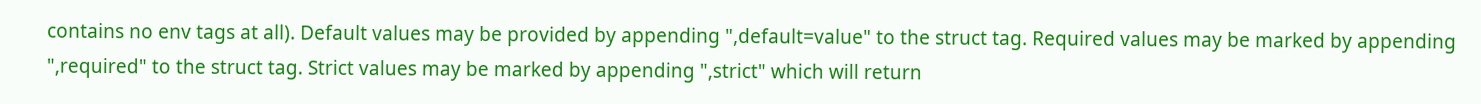contains no env tags at all). Default values may be provided by appending ",default=value" to the struct tag. Required values may be marked by appending ",required" to the struct tag. Strict values may be marked by appending ",strict" which will return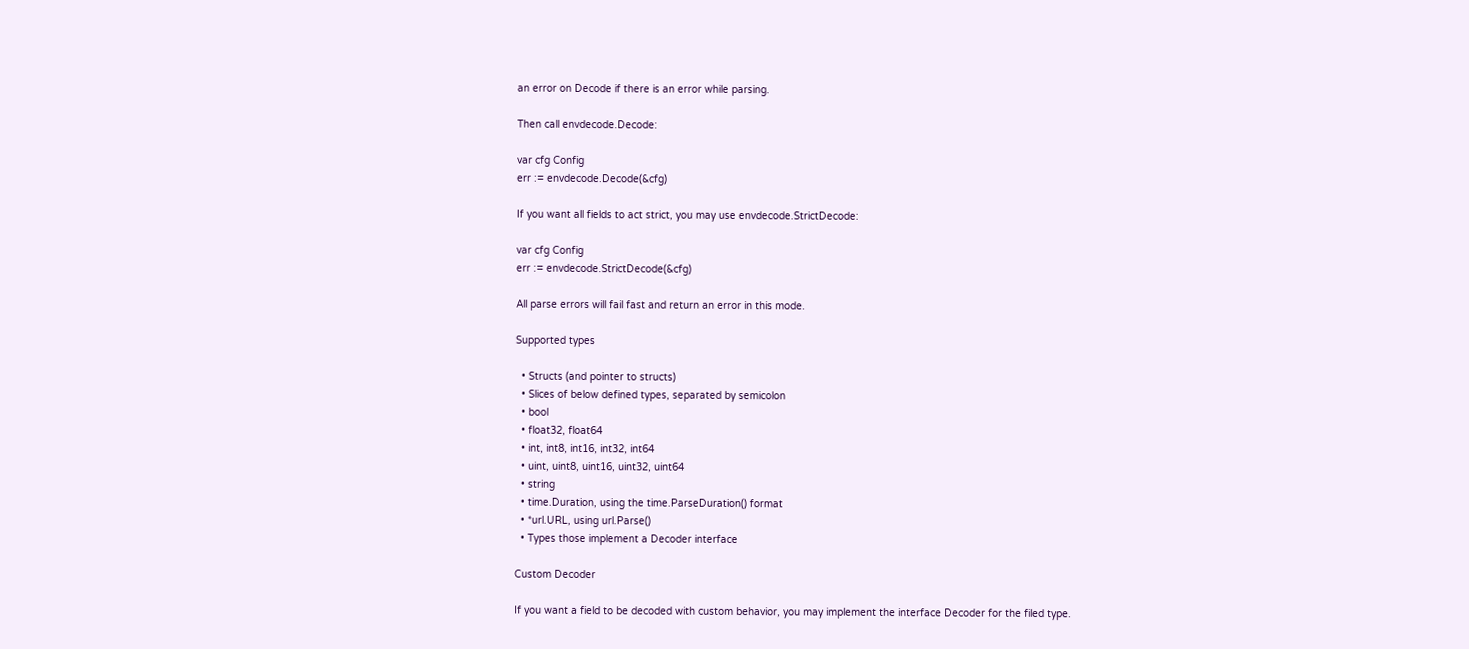an error on Decode if there is an error while parsing.

Then call envdecode.Decode:

var cfg Config
err := envdecode.Decode(&cfg)

If you want all fields to act strict, you may use envdecode.StrictDecode:

var cfg Config
err := envdecode.StrictDecode(&cfg)

All parse errors will fail fast and return an error in this mode.

Supported types

  • Structs (and pointer to structs)
  • Slices of below defined types, separated by semicolon
  • bool
  • float32, float64
  • int, int8, int16, int32, int64
  • uint, uint8, uint16, uint32, uint64
  • string
  • time.Duration, using the time.ParseDuration() format
  • *url.URL, using url.Parse()
  • Types those implement a Decoder interface

Custom Decoder

If you want a field to be decoded with custom behavior, you may implement the interface Decoder for the filed type.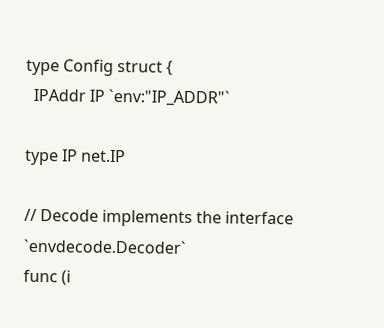type Config struct {
  IPAddr IP `env:"IP_ADDR"`

type IP net.IP

// Decode implements the interface `envdecode.Decoder`
func (i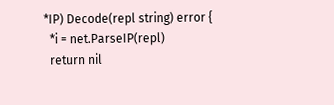*IP) Decode(repl string) error {
  *i = net.ParseIP(repl)
  return nil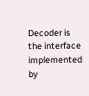Decoder is the interface implemented by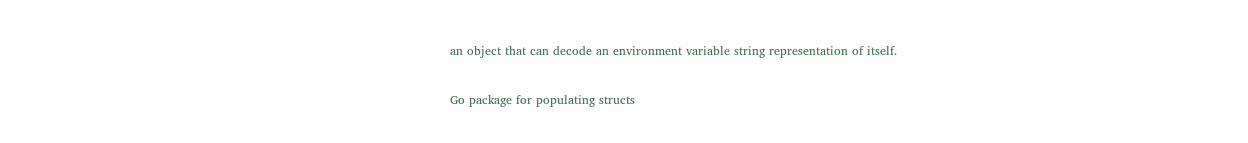an object that can decode an environment variable string representation of itself.


Go package for populating structs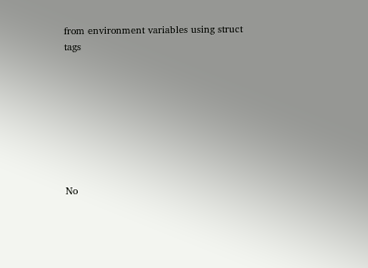from environment variables using struct tags








No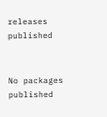releases published


No packages published